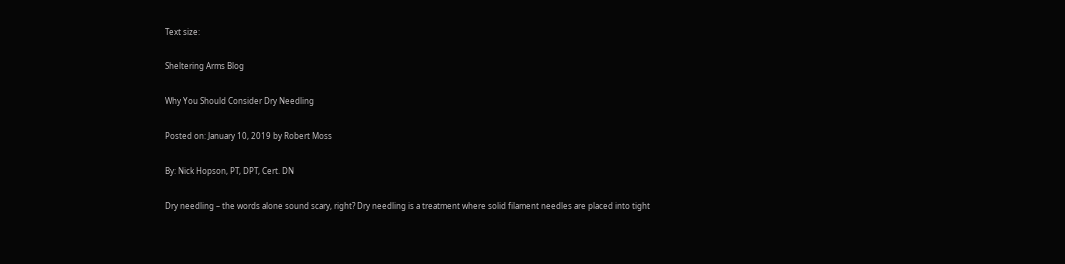Text size:

Sheltering Arms Blog

Why You Should Consider Dry Needling

Posted on: January 10, 2019 by Robert Moss

By: Nick Hopson, PT, DPT, Cert. DN

Dry needling – the words alone sound scary, right? Dry needling is a treatment where solid filament needles are placed into tight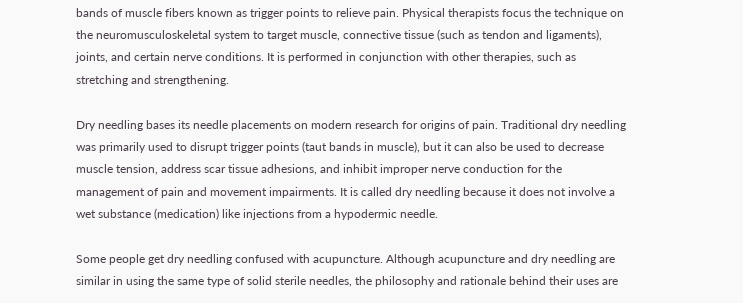bands of muscle fibers known as trigger points to relieve pain. Physical therapists focus the technique on the neuromusculoskeletal system to target muscle, connective tissue (such as tendon and ligaments), joints, and certain nerve conditions. It is performed in conjunction with other therapies, such as stretching and strengthening.

Dry needling bases its needle placements on modern research for origins of pain. Traditional dry needling was primarily used to disrupt trigger points (taut bands in muscle), but it can also be used to decrease muscle tension, address scar tissue adhesions, and inhibit improper nerve conduction for the management of pain and movement impairments. It is called dry needling because it does not involve a wet substance (medication) like injections from a hypodermic needle.

Some people get dry needling confused with acupuncture. Although acupuncture and dry needling are similar in using the same type of solid sterile needles, the philosophy and rationale behind their uses are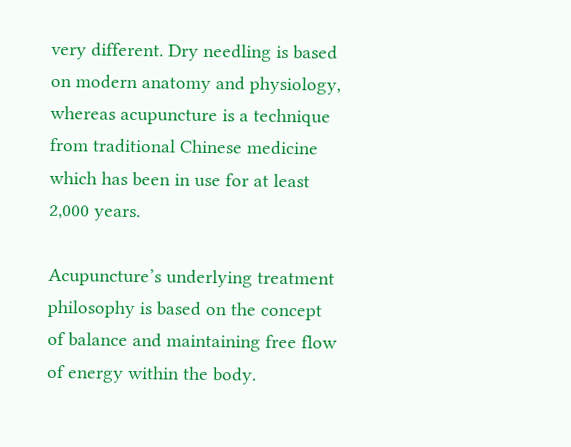very different. Dry needling is based on modern anatomy and physiology, whereas acupuncture is a technique from traditional Chinese medicine which has been in use for at least 2,000 years.

Acupuncture’s underlying treatment philosophy is based on the concept of balance and maintaining free flow of energy within the body.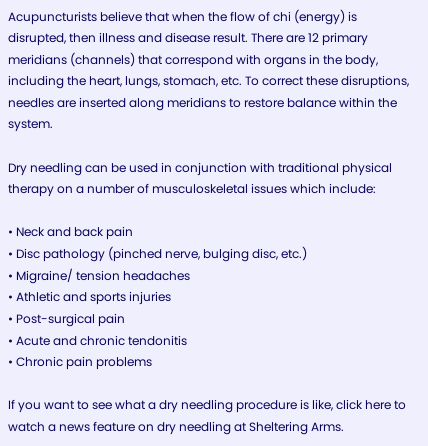Acupuncturists believe that when the flow of chi (energy) is disrupted, then illness and disease result. There are 12 primary meridians (channels) that correspond with organs in the body, including the heart, lungs, stomach, etc. To correct these disruptions, needles are inserted along meridians to restore balance within the system.

Dry needling can be used in conjunction with traditional physical therapy on a number of musculoskeletal issues which include:

• Neck and back pain
• Disc pathology (pinched nerve, bulging disc, etc.)
• Migraine/ tension headaches
• Athletic and sports injuries
• Post-surgical pain
• Acute and chronic tendonitis
• Chronic pain problems

If you want to see what a dry needling procedure is like, click here to watch a news feature on dry needling at Sheltering Arms.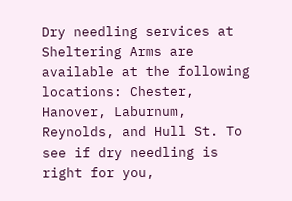Dry needling services at Sheltering Arms are available at the following locations: Chester, Hanover, Laburnum, Reynolds, and Hull St. To see if dry needling is right for you,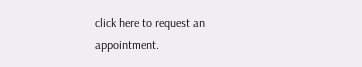click here to request an appointment.